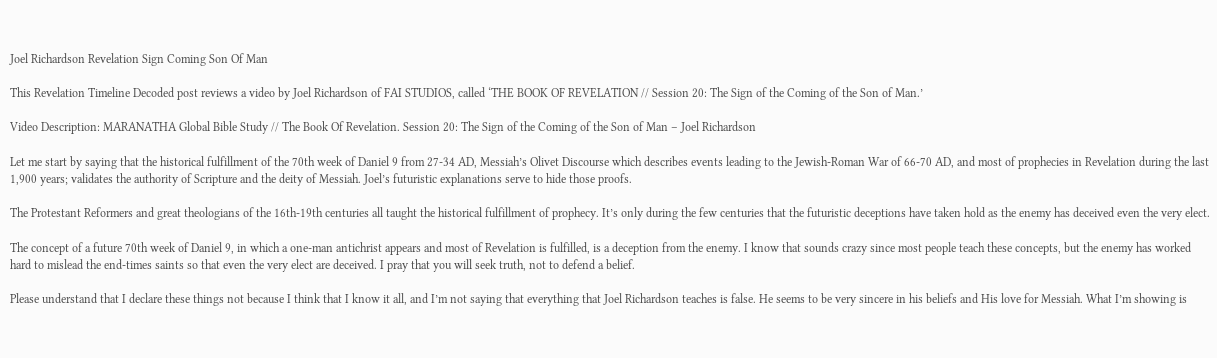Joel Richardson Revelation Sign Coming Son Of Man

This Revelation Timeline Decoded post reviews a video by Joel Richardson of FAI STUDIOS, called ‘THE BOOK OF REVELATION // Session 20: The Sign of the Coming of the Son of Man.’

Video Description: MARANATHA Global Bible Study // The Book Of Revelation. Session 20: The Sign of the Coming of the Son of Man – Joel Richardson

Let me start by saying that the historical fulfillment of the 70th week of Daniel 9 from 27-34 AD, Messiah’s Olivet Discourse which describes events leading to the Jewish-Roman War of 66-70 AD, and most of prophecies in Revelation during the last 1,900 years; validates the authority of Scripture and the deity of Messiah. Joel’s futuristic explanations serve to hide those proofs.

The Protestant Reformers and great theologians of the 16th-19th centuries all taught the historical fulfillment of prophecy. It’s only during the few centuries that the futuristic deceptions have taken hold as the enemy has deceived even the very elect.

The concept of a future 70th week of Daniel 9, in which a one-man antichrist appears and most of Revelation is fulfilled, is a deception from the enemy. I know that sounds crazy since most people teach these concepts, but the enemy has worked hard to mislead the end-times saints so that even the very elect are deceived. I pray that you will seek truth, not to defend a belief.

Please understand that I declare these things not because I think that I know it all, and I’m not saying that everything that Joel Richardson teaches is false. He seems to be very sincere in his beliefs and His love for Messiah. What I’m showing is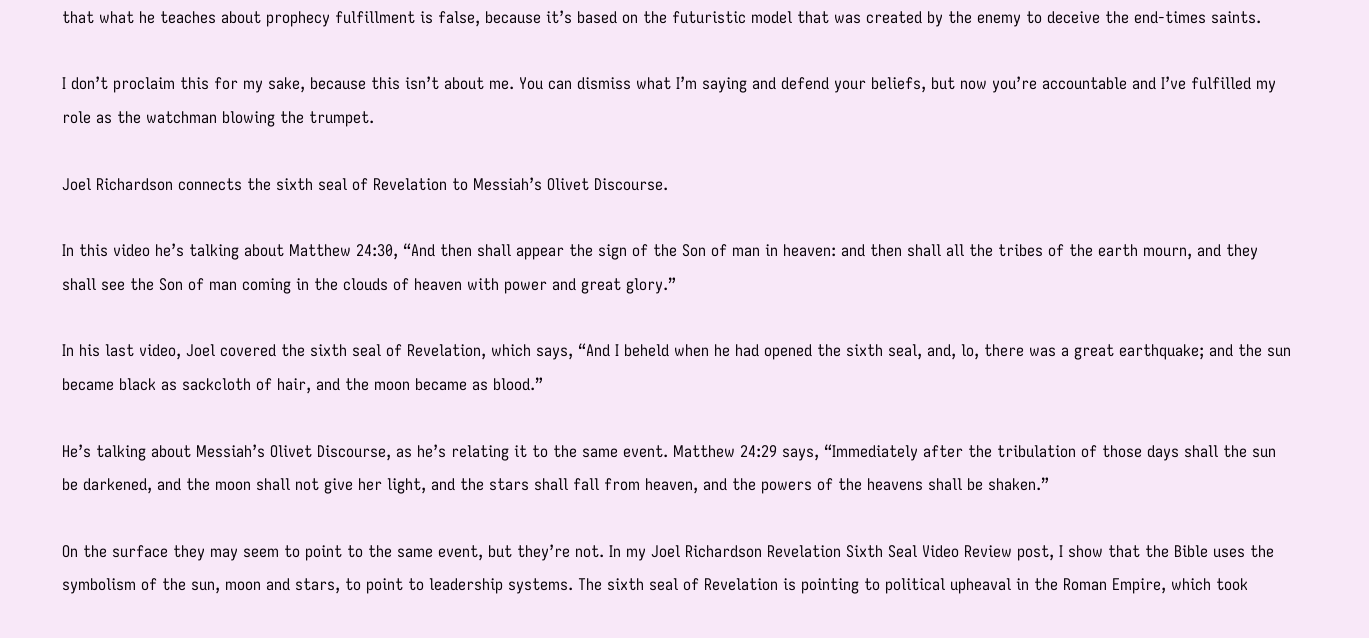that what he teaches about prophecy fulfillment is false, because it’s based on the futuristic model that was created by the enemy to deceive the end-times saints.

I don’t proclaim this for my sake, because this isn’t about me. You can dismiss what I’m saying and defend your beliefs, but now you’re accountable and I’ve fulfilled my role as the watchman blowing the trumpet.

Joel Richardson connects the sixth seal of Revelation to Messiah’s Olivet Discourse.

In this video he’s talking about Matthew 24:30, “And then shall appear the sign of the Son of man in heaven: and then shall all the tribes of the earth mourn, and they shall see the Son of man coming in the clouds of heaven with power and great glory.”

In his last video, Joel covered the sixth seal of Revelation, which says, “And I beheld when he had opened the sixth seal, and, lo, there was a great earthquake; and the sun became black as sackcloth of hair, and the moon became as blood.”

He’s talking about Messiah’s Olivet Discourse, as he’s relating it to the same event. Matthew 24:29 says, “Immediately after the tribulation of those days shall the sun be darkened, and the moon shall not give her light, and the stars shall fall from heaven, and the powers of the heavens shall be shaken.”

On the surface they may seem to point to the same event, but they’re not. In my Joel Richardson Revelation Sixth Seal Video Review post, I show that the Bible uses the symbolism of the sun, moon and stars, to point to leadership systems. The sixth seal of Revelation is pointing to political upheaval in the Roman Empire, which took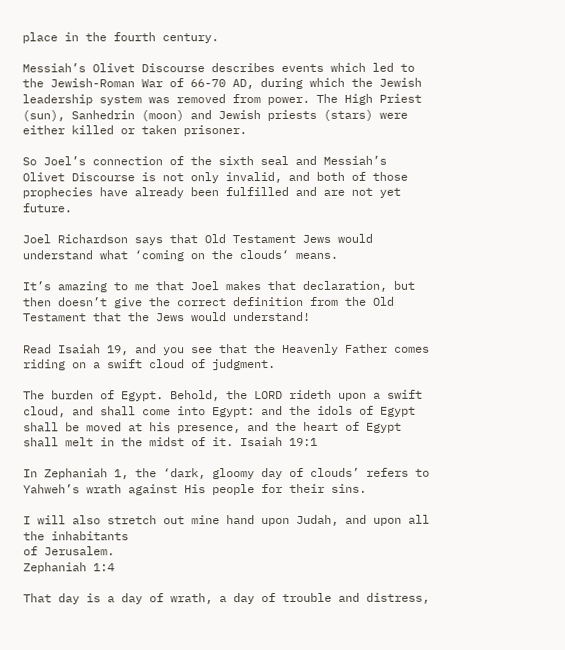place in the fourth century.

Messiah’s Olivet Discourse describes events which led to the Jewish-Roman War of 66-70 AD, during which the Jewish leadership system was removed from power. The High Priest (sun), Sanhedrin (moon) and Jewish priests (stars) were either killed or taken prisoner.

So Joel’s connection of the sixth seal and Messiah’s Olivet Discourse is not only invalid, and both of those prophecies have already been fulfilled and are not yet future.

Joel Richardson says that Old Testament Jews would understand what ‘coming on the clouds‘ means.

It’s amazing to me that Joel makes that declaration, but then doesn’t give the correct definition from the Old Testament that the Jews would understand!

Read Isaiah 19, and you see that the Heavenly Father comes riding on a swift cloud of judgment.

The burden of Egypt. Behold, the LORD rideth upon a swift cloud, and shall come into Egypt: and the idols of Egypt shall be moved at his presence, and the heart of Egypt shall melt in the midst of it. Isaiah 19:1

In Zephaniah 1, the ‘dark, gloomy day of clouds’ refers to Yahweh’s wrath against His people for their sins.

I will also stretch out mine hand upon Judah, and upon all the inhabitants
of Jerusalem.
Zephaniah 1:4

That day is a day of wrath, a day of trouble and distress,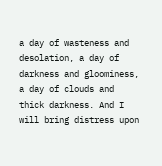a day of wasteness and desolation, a day of darkness and gloominess, a day of clouds and thick darkness. And I will bring distress upon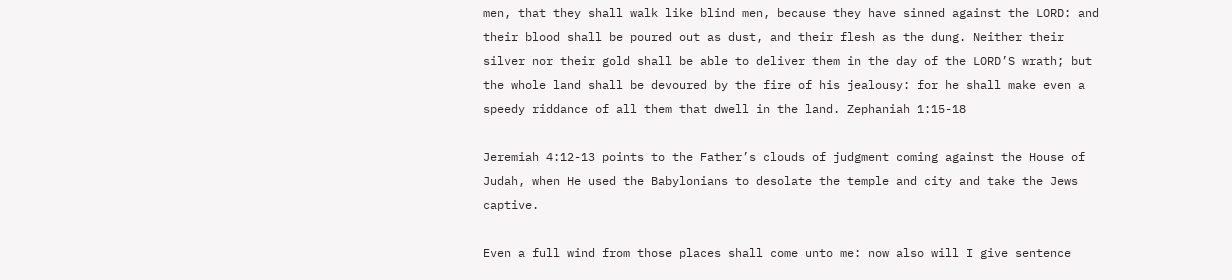men, that they shall walk like blind men, because they have sinned against the LORD: and their blood shall be poured out as dust, and their flesh as the dung. Neither their silver nor their gold shall be able to deliver them in the day of the LORD’S wrath; but the whole land shall be devoured by the fire of his jealousy: for he shall make even a speedy riddance of all them that dwell in the land. Zephaniah 1:15-18

Jeremiah 4:12-13 points to the Father’s clouds of judgment coming against the House of Judah, when He used the Babylonians to desolate the temple and city and take the Jews captive.

Even a full wind from those places shall come unto me: now also will I give sentence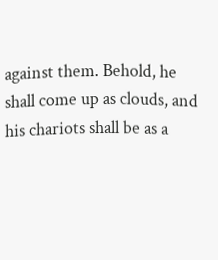against them. Behold, he shall come up as clouds, and his chariots shall be as a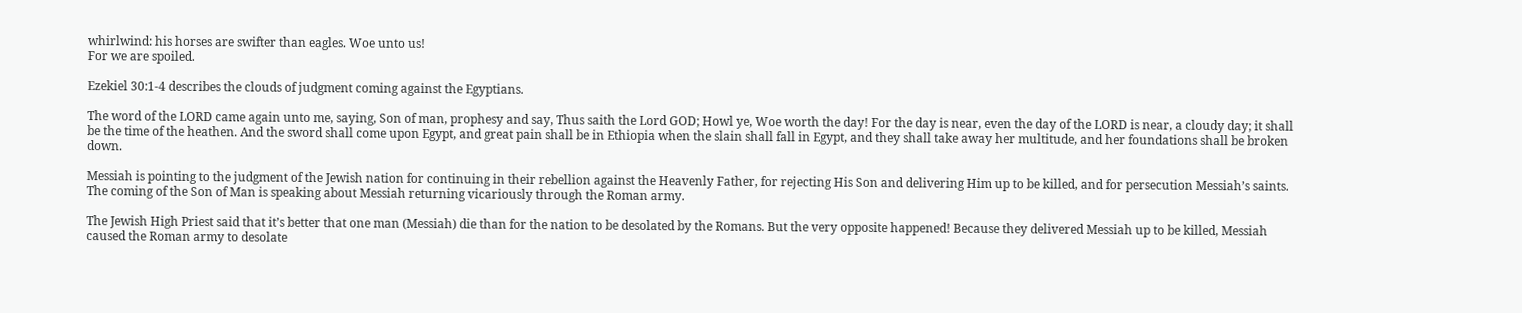whirlwind: his horses are swifter than eagles. Woe unto us!
For we are spoiled.

Ezekiel 30:1-4 describes the clouds of judgment coming against the Egyptians.

The word of the LORD came again unto me, saying, Son of man, prophesy and say, Thus saith the Lord GOD; Howl ye, Woe worth the day! For the day is near, even the day of the LORD is near, a cloudy day; it shall be the time of the heathen. And the sword shall come upon Egypt, and great pain shall be in Ethiopia when the slain shall fall in Egypt, and they shall take away her multitude, and her foundations shall be broken down.

Messiah is pointing to the judgment of the Jewish nation for continuing in their rebellion against the Heavenly Father, for rejecting His Son and delivering Him up to be killed, and for persecution Messiah’s saints. The coming of the Son of Man is speaking about Messiah returning vicariously through the Roman army.

The Jewish High Priest said that it’s better that one man (Messiah) die than for the nation to be desolated by the Romans. But the very opposite happened! Because they delivered Messiah up to be killed, Messiah caused the Roman army to desolate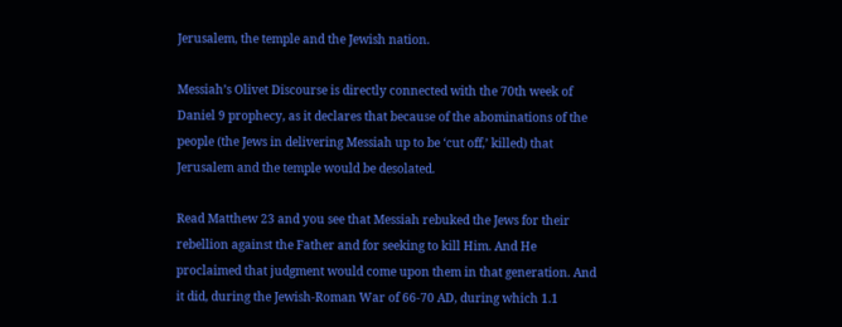Jerusalem, the temple and the Jewish nation.

Messiah’s Olivet Discourse is directly connected with the 70th week of Daniel 9 prophecy, as it declares that because of the abominations of the people (the Jews in delivering Messiah up to be ‘cut off,’ killed) that Jerusalem and the temple would be desolated.

Read Matthew 23 and you see that Messiah rebuked the Jews for their rebellion against the Father and for seeking to kill Him. And He proclaimed that judgment would come upon them in that generation. And it did, during the Jewish-Roman War of 66-70 AD, during which 1.1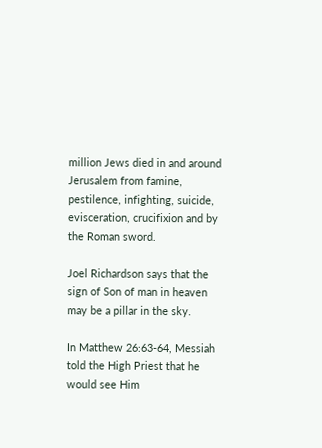million Jews died in and around Jerusalem from famine, pestilence, infighting, suicide, evisceration, crucifixion and by the Roman sword.

Joel Richardson says that the sign of Son of man in heaven may be a pillar in the sky.

In Matthew 26:63-64, Messiah told the High Priest that he would see Him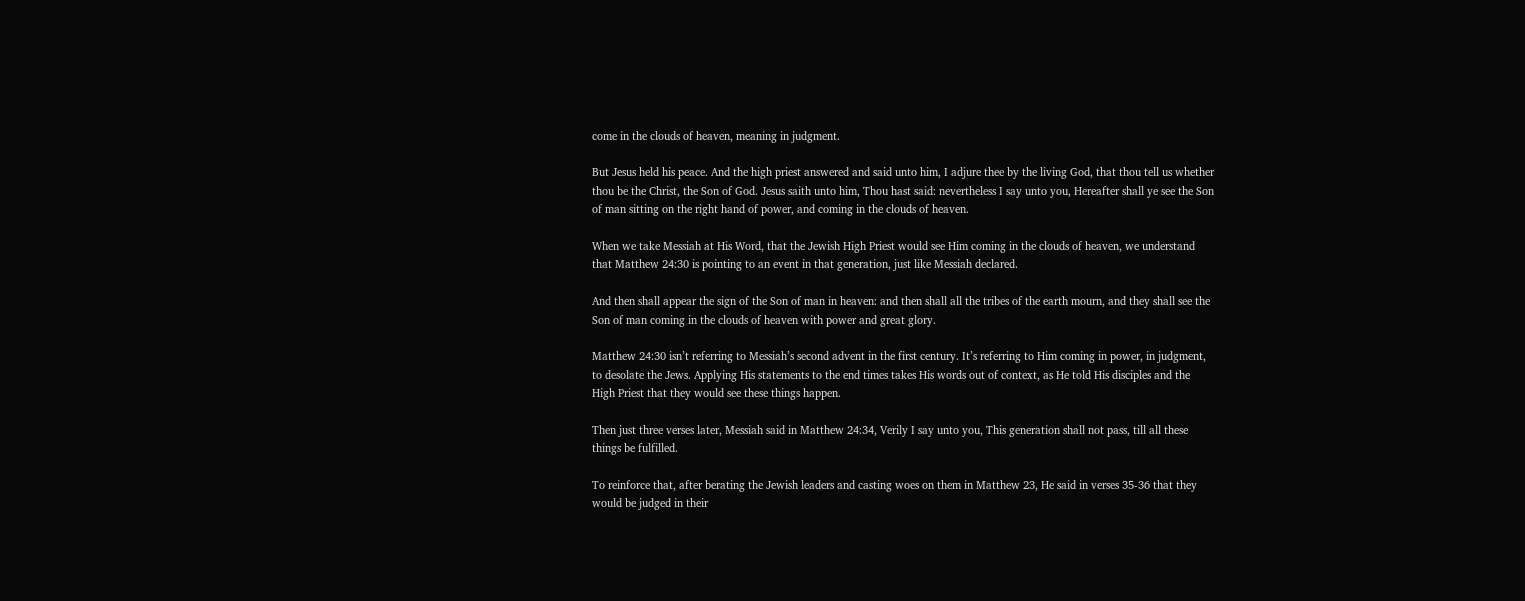come in the clouds of heaven, meaning in judgment.

But Jesus held his peace. And the high priest answered and said unto him, I adjure thee by the living God, that thou tell us whether thou be the Christ, the Son of God. Jesus saith unto him, Thou hast said: nevertheless I say unto you, Hereafter shall ye see the Son of man sitting on the right hand of power, and coming in the clouds of heaven.

When we take Messiah at His Word, that the Jewish High Priest would see Him coming in the clouds of heaven, we understand that Matthew 24:30 is pointing to an event in that generation, just like Messiah declared.

And then shall appear the sign of the Son of man in heaven: and then shall all the tribes of the earth mourn, and they shall see the Son of man coming in the clouds of heaven with power and great glory.

Matthew 24:30 isn’t referring to Messiah’s second advent in the first century. It’s referring to Him coming in power, in judgment, to desolate the Jews. Applying His statements to the end times takes His words out of context, as He told His disciples and the High Priest that they would see these things happen.

Then just three verses later, Messiah said in Matthew 24:34, Verily I say unto you, This generation shall not pass, till all these things be fulfilled.

To reinforce that, after berating the Jewish leaders and casting woes on them in Matthew 23, He said in verses 35-36 that they would be judged in their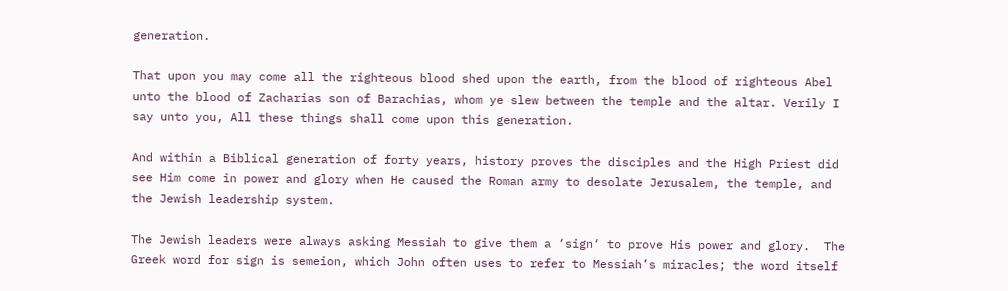generation.

That upon you may come all the righteous blood shed upon the earth, from the blood of righteous Abel unto the blood of Zacharias son of Barachias, whom ye slew between the temple and the altar. Verily I say unto you, All these things shall come upon this generation.

And within a Biblical generation of forty years, history proves the disciples and the High Priest did see Him come in power and glory when He caused the Roman army to desolate Jerusalem, the temple, and the Jewish leadership system.

The Jewish leaders were always asking Messiah to give them a ‘sign‘ to prove His power and glory.  The Greek word for sign is semeion, which John often uses to refer to Messiah’s miracles; the word itself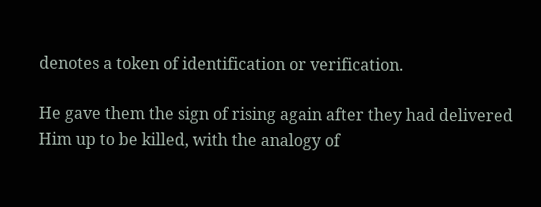denotes a token of identification or verification.

He gave them the sign of rising again after they had delivered Him up to be killed, with the analogy of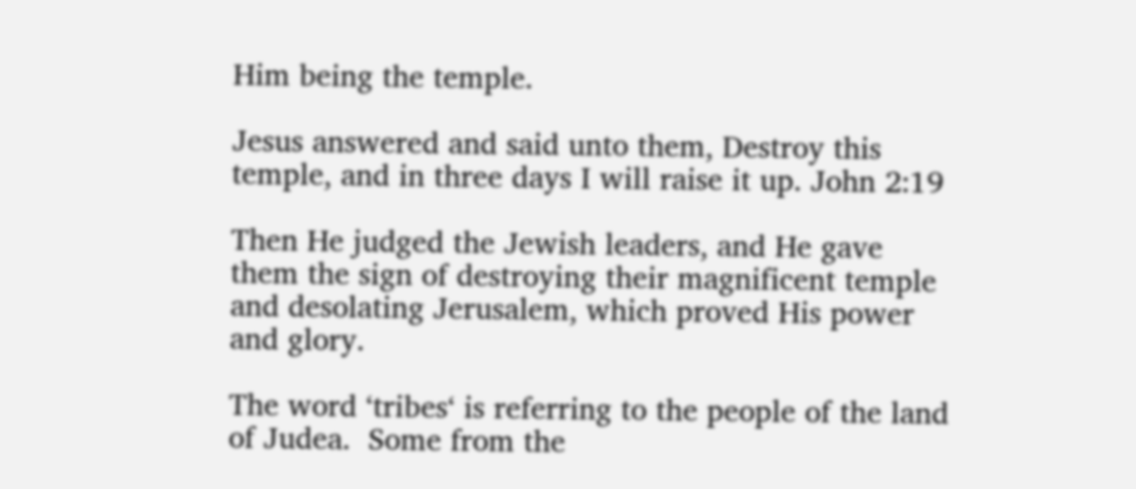Him being the temple.

Jesus answered and said unto them, Destroy this temple, and in three days I will raise it up. John 2:19

Then He judged the Jewish leaders, and He gave them the sign of destroying their magnificent temple and desolating Jerusalem, which proved His power and glory.

The word ‘tribes‘ is referring to the people of the land of Judea.  Some from the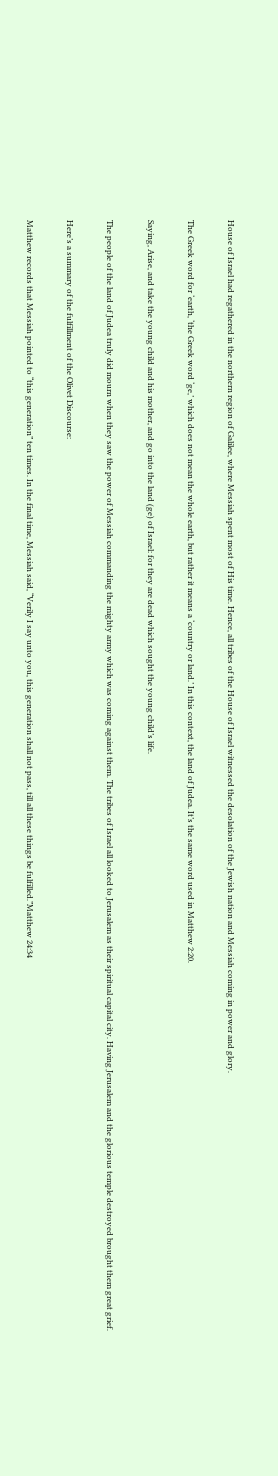House of Israel had regathered in the northern region of Galilee, where Messiah spent most of His time. Hence, all tribes of the House of Israel witnessed the desolation of the Jewish nation and Messiah coming in power and glory.

The Greek word for ‘earth, ‘the Greek word ‘ge,’ which does not mean the whole earth, but rather it means a ‘country or land.’ In this context, the land of Judea. It’s the same word used in Matthew 2:20.

Saying, Arise, and take the young child and his mother, and go into the land (ge) of Israel: for they are dead which sought the young child’s life.

The people of the land of Judea truly did mourn when they saw the power of Messiah commanding the mighty army which was coming against them. The tribes of Israel all looked to Jerusalem as their spiritual capital city. Having Jerusalem and the glorious temple destroyed brought them great grief.

Here’s a summary of the fulfillment of the Olivet Discourse:

Matthew records that Messiah pointed to “this generation” ten times. In the final time, Messiah said, “Verily I say unto you, this generation shall not pass, till all these things be fulfilled.”Matthew 24:34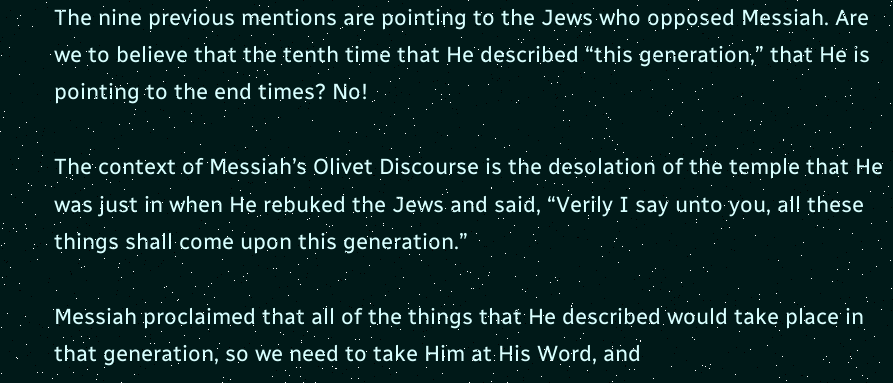The nine previous mentions are pointing to the Jews who opposed Messiah. Are we to believe that the tenth time that He described “this generation,” that He is pointing to the end times? No!

The context of Messiah’s Olivet Discourse is the desolation of the temple that He was just in when He rebuked the Jews and said, “Verily I say unto you, all these things shall come upon this generation.”

Messiah proclaimed that all of the things that He described would take place in that generation, so we need to take Him at His Word, and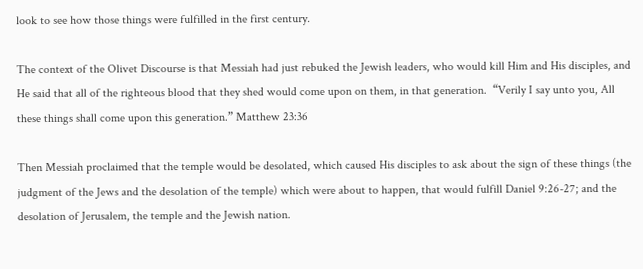look to see how those things were fulfilled in the first century.

The context of the Olivet Discourse is that Messiah had just rebuked the Jewish leaders, who would kill Him and His disciples, and He said that all of the righteous blood that they shed would come upon on them, in that generation.  “Verily I say unto you, All these things shall come upon this generation.” Matthew 23:36

Then Messiah proclaimed that the temple would be desolated, which caused His disciples to ask about the sign of these things (the judgment of the Jews and the desolation of the temple) which were about to happen, that would fulfill Daniel 9:26-27; and the desolation of Jerusalem, the temple and the Jewish nation.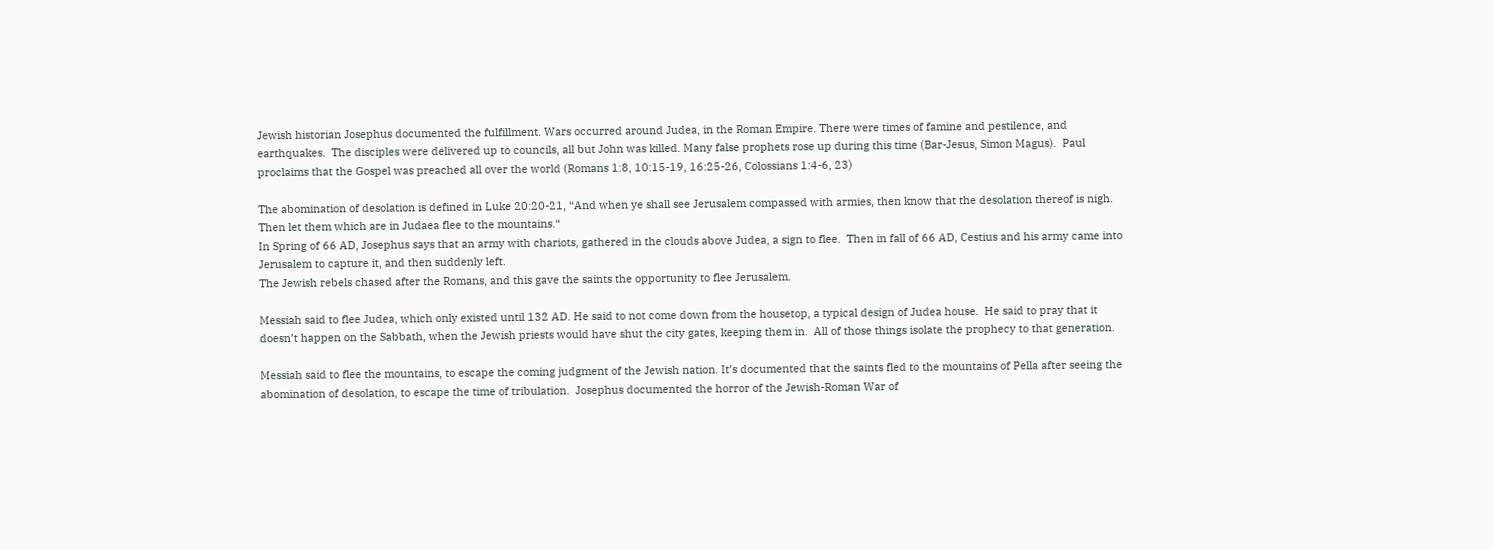Jewish historian Josephus documented the fulfillment. Wars occurred around Judea, in the Roman Empire. There were times of famine and pestilence, and earthquakes.  The disciples were delivered up to councils, all but John was killed. Many false prophets rose up during this time (Bar-Jesus, Simon Magus).  Paul proclaims that the Gospel was preached all over the world (Romans 1:8, 10:15-19, 16:25-26, Colossians 1:4-6, 23)

The abomination of desolation is defined in Luke 20:20-21, “And when ye shall see Jerusalem compassed with armies, then know that the desolation thereof is nigh. Then let them which are in Judaea flee to the mountains.“
In Spring of 66 AD, Josephus says that an army with chariots, gathered in the clouds above Judea, a sign to flee.  Then in fall of 66 AD, Cestius and his army came into Jerusalem to capture it, and then suddenly left.
The Jewish rebels chased after the Romans, and this gave the saints the opportunity to flee Jerusalem.

Messiah said to flee Judea, which only existed until 132 AD. He said to not come down from the housetop, a typical design of Judea house.  He said to pray that it doesn’t happen on the Sabbath, when the Jewish priests would have shut the city gates, keeping them in.  All of those things isolate the prophecy to that generation.

Messiah said to flee the mountains, to escape the coming judgment of the Jewish nation. It’s documented that the saints fled to the mountains of Pella after seeing the abomination of desolation, to escape the time of tribulation.  Josephus documented the horror of the Jewish-Roman War of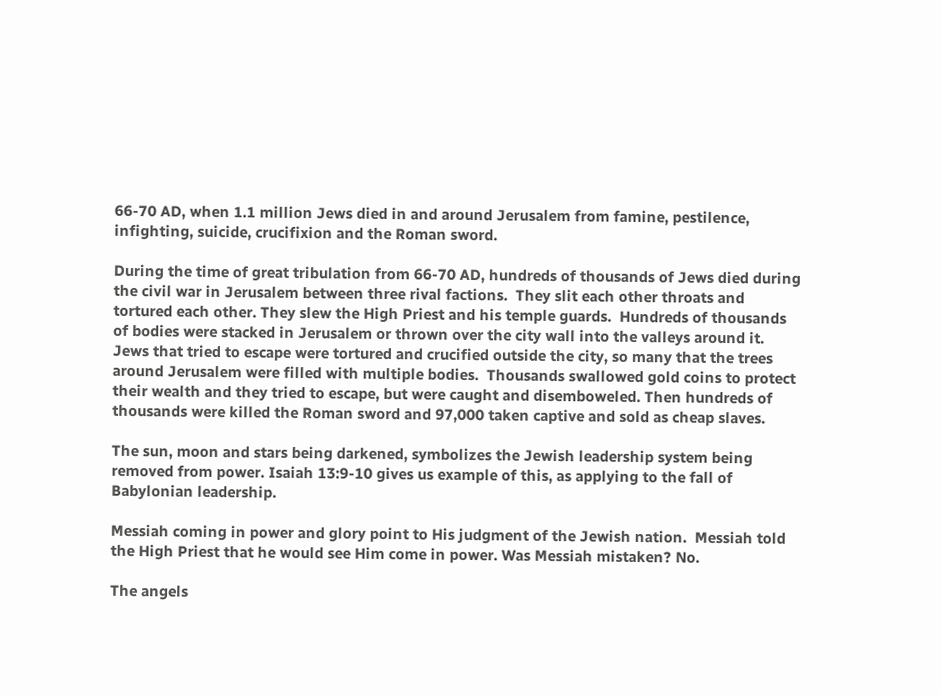66-70 AD, when 1.1 million Jews died in and around Jerusalem from famine, pestilence, infighting, suicide, crucifixion and the Roman sword.

During the time of great tribulation from 66-70 AD, hundreds of thousands of Jews died during the civil war in Jerusalem between three rival factions.  They slit each other throats and tortured each other. They slew the High Priest and his temple guards.  Hundreds of thousands of bodies were stacked in Jerusalem or thrown over the city wall into the valleys around it.  Jews that tried to escape were tortured and crucified outside the city, so many that the trees around Jerusalem were filled with multiple bodies.  Thousands swallowed gold coins to protect their wealth and they tried to escape, but were caught and disemboweled. Then hundreds of thousands were killed the Roman sword and 97,000 taken captive and sold as cheap slaves.

The sun, moon and stars being darkened, symbolizes the Jewish leadership system being removed from power. Isaiah 13:9-10 gives us example of this, as applying to the fall of Babylonian leadership.

Messiah coming in power and glory point to His judgment of the Jewish nation.  Messiah told the High Priest that he would see Him come in power. Was Messiah mistaken? No.

The angels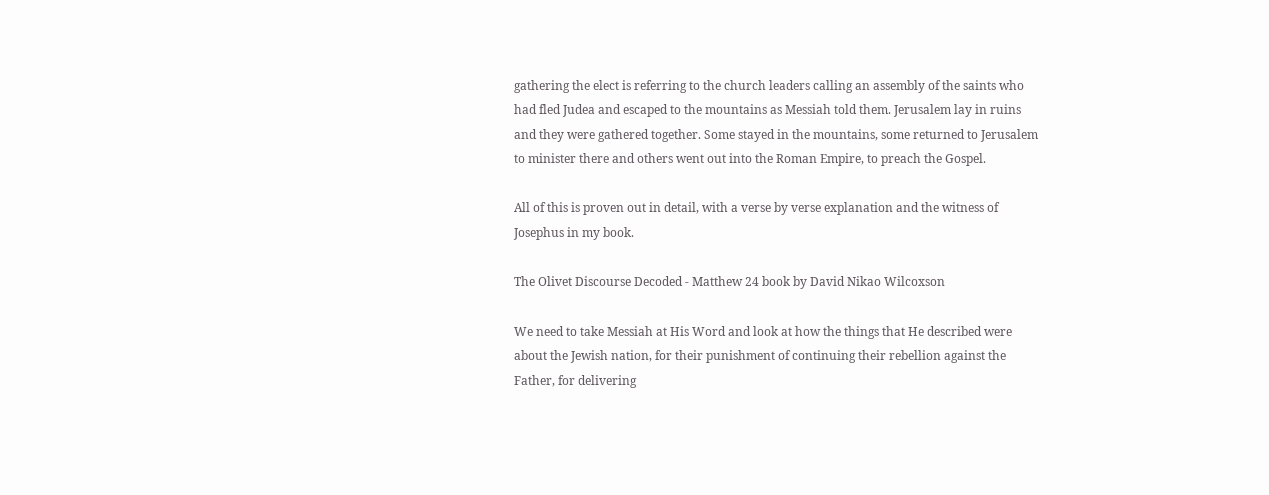gathering the elect is referring to the church leaders calling an assembly of the saints who had fled Judea and escaped to the mountains as Messiah told them. Jerusalem lay in ruins and they were gathered together. Some stayed in the mountains, some returned to Jerusalem to minister there and others went out into the Roman Empire, to preach the Gospel.

All of this is proven out in detail, with a verse by verse explanation and the witness of Josephus in my book.

The Olivet Discourse Decoded - Matthew 24 book by David Nikao Wilcoxson

We need to take Messiah at His Word and look at how the things that He described were about the Jewish nation, for their punishment of continuing their rebellion against the Father, for delivering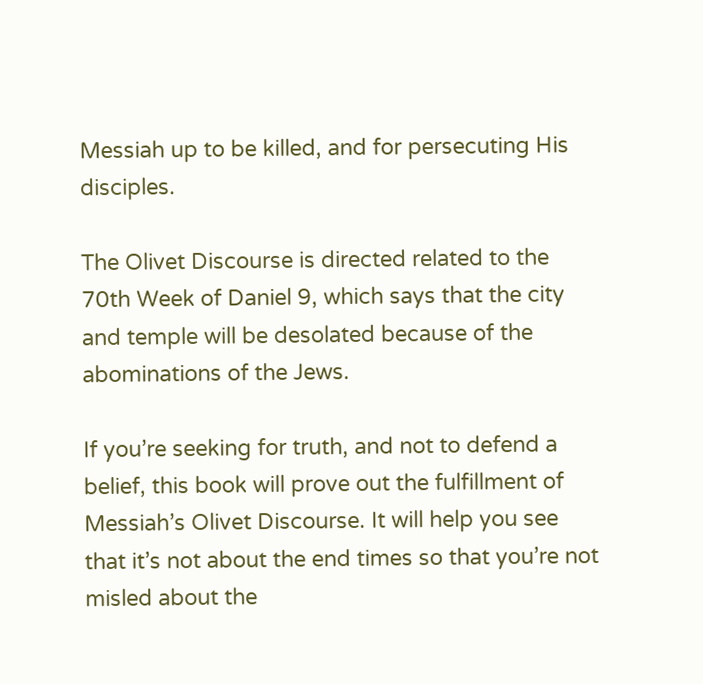Messiah up to be killed, and for persecuting His disciples.

The Olivet Discourse is directed related to the 70th Week of Daniel 9, which says that the city and temple will be desolated because of the abominations of the Jews.

If you’re seeking for truth, and not to defend a belief, this book will prove out the fulfillment of Messiah’s Olivet Discourse. It will help you see that it’s not about the end times so that you’re not misled about the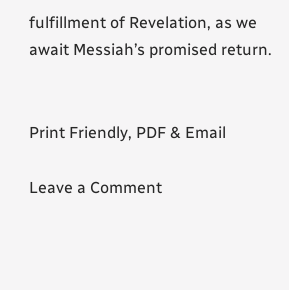fulfillment of Revelation, as we await Messiah’s promised return.


Print Friendly, PDF & Email

Leave a Comment